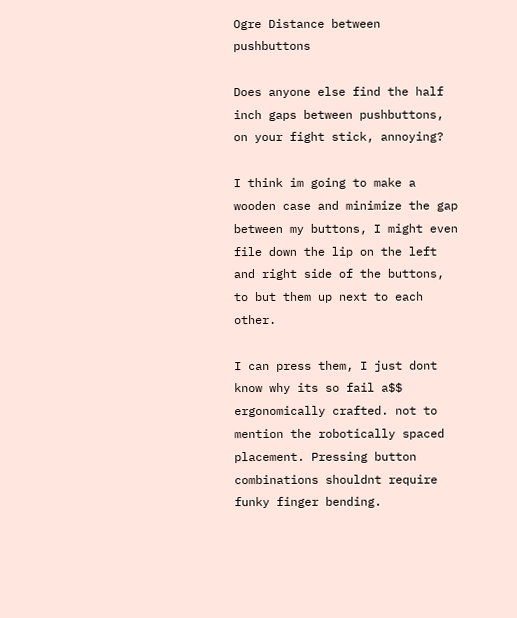Ogre Distance between pushbuttons

Does anyone else find the half inch gaps between pushbuttons, on your fight stick, annoying?

I think im going to make a wooden case and minimize the gap between my buttons, I might even file down the lip on the left and right side of the buttons, to but them up next to each other.

I can press them, I just dont know why its so fail a$$ ergonomically crafted. not to mention the robotically spaced placement. Pressing button combinations shouldnt require funky finger bending.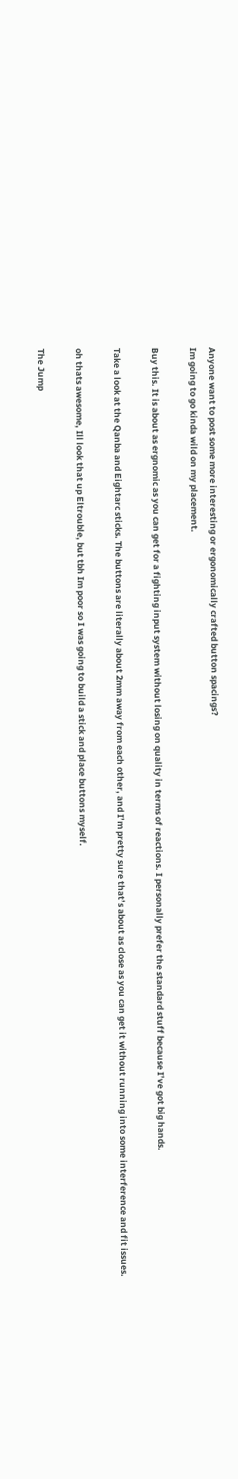Anyone want to post some more interesting or ergonomically crafted button spacings?
Im going to go kinda wild on my placement.

Buy this. It is about as ergnomic as you can get for a fighting input system without losing on quality in terms of reactions. I personally prefer the standard stuff because I’ve got big hands.

Take a look at the Qanba and Eightarc sticks. The buttons are literally about 2mm away from each other, and I’m pretty sure that’s about as close as you can get it without running into some interference and fit issues.

oh thats awesome, Ill look that up Eltrouble, but tbh Im poor so I was going to build a stick and place buttons myself.

The Jump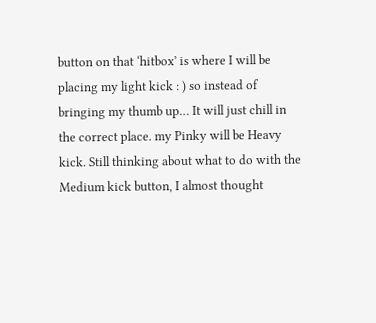button on that ‘hitbox’ is where I will be placing my light kick : ) so instead of bringing my thumb up… It will just chill in the correct place. my Pinky will be Heavy kick. Still thinking about what to do with the Medium kick button, I almost thought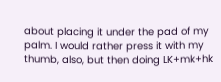about placing it under the pad of my palm. I would rather press it with my thumb, also, but then doing LK+mk+hk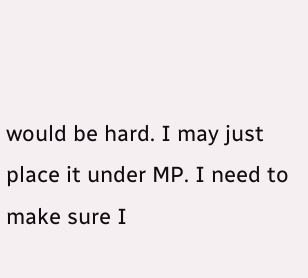would be hard. I may just place it under MP. I need to make sure I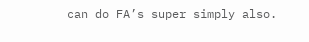can do FA’s super simply also.